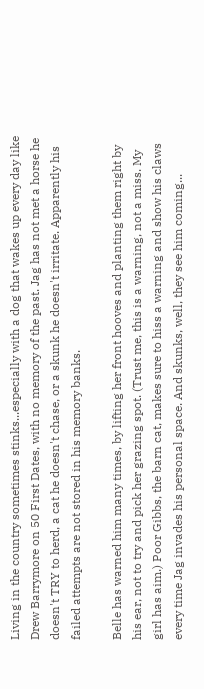Living in the country sometimes stinks...especially with a dog that wakes up every day like Drew Barrymore on 50 First Dates, with no memory of the past. Jag has not met a horse he doesn't TRY to herd, a cat he doesn't chase, or a skunk he doesn't irritate. Apparently his failed attempts are not stored in his memory banks.

Belle has warned him many times, by lifting her front hooves and planting them right by his ear, not to try and pick her grazing spot. (Trust me, this is a warning, not a miss. My girl has aim.) Poor Gibbs, the barn cat, makes sure to hiss a warning and show his claws every time Jag invades his personal space. And skunks, well, they see him coming...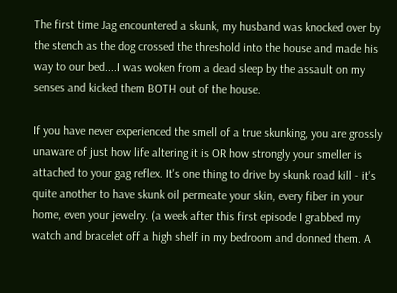The first time Jag encountered a skunk, my husband was knocked over by the stench as the dog crossed the threshold into the house and made his way to our bed....I was woken from a dead sleep by the assault on my senses and kicked them BOTH out of the house.

If you have never experienced the smell of a true skunking, you are grossly unaware of just how life altering it is OR how strongly your smeller is attached to your gag reflex. It's one thing to drive by skunk road kill - it's quite another to have skunk oil permeate your skin, every fiber in your home, even your jewelry. (a week after this first episode I grabbed my watch and bracelet off a high shelf in my bedroom and donned them. A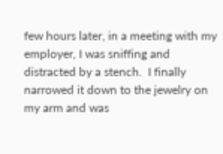few hours later, in a meeting with my employer, I was sniffing and distracted by a stench.  I finally narrowed it down to the jewelry on my arm and was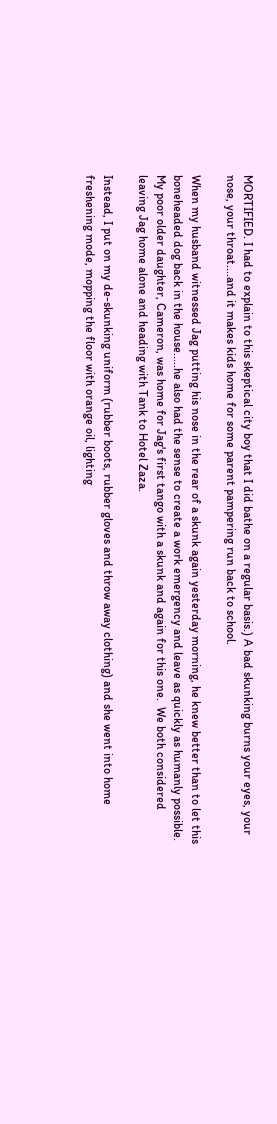MORTIFIED. I had to explain to this skeptical city boy that I did bathe on a regular basis.) A bad skunking burns your eyes, your nose, your throat....and it makes kids home for some parent pampering run back to school.

When my husband witnessed Jag putting his nose in the rear of a skunk again yesterday morning, he knew better than to let this boneheaded dog back in the house.....he also had the sense to create a work emergency and leave as quickly as humanly possible. My poor older daughter, Cameron, was home for Jag's first tango with a skunk and again for this one.  We both considered leaving Jag home alone and heading with Tank to Hotel Zaza.

Instead, I put on my de-skunking uniform (rubber boots, rubber gloves and throw away clothing) and she went into home freshening mode, mopping the floor with orange oil, lighting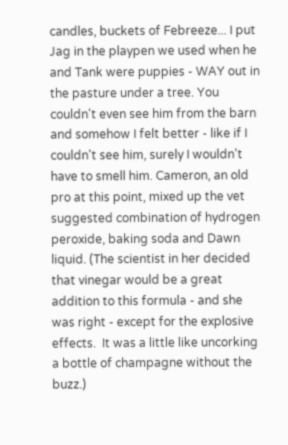candles, buckets of Febreeze... I put Jag in the playpen we used when he and Tank were puppies - WAY out in the pasture under a tree. You couldn't even see him from the barn and somehow I felt better - like if I couldn't see him, surely I wouldn't have to smell him. Cameron, an old pro at this point, mixed up the vet suggested combination of hydrogen peroxide, baking soda and Dawn liquid. (The scientist in her decided that vinegar would be a great addition to this formula - and she was right - except for the explosive effects.  It was a little like uncorking a bottle of champagne without the buzz.)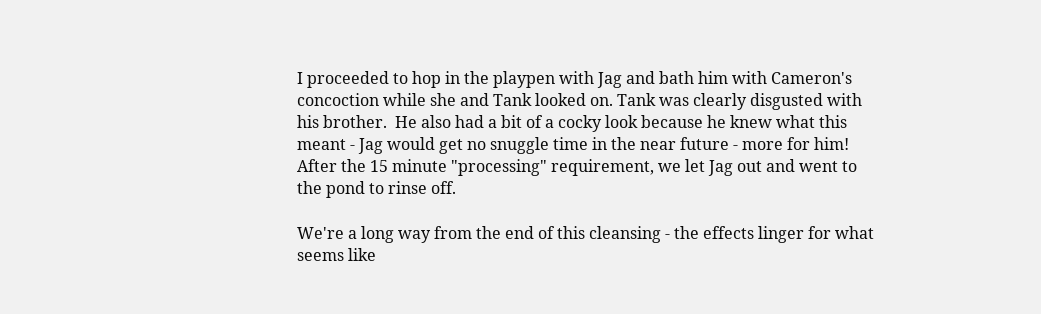I proceeded to hop in the playpen with Jag and bath him with Cameron's concoction while she and Tank looked on. Tank was clearly disgusted with his brother.  He also had a bit of a cocky look because he knew what this meant - Jag would get no snuggle time in the near future - more for him! After the 15 minute "processing" requirement, we let Jag out and went to the pond to rinse off.

We're a long way from the end of this cleansing - the effects linger for what seems like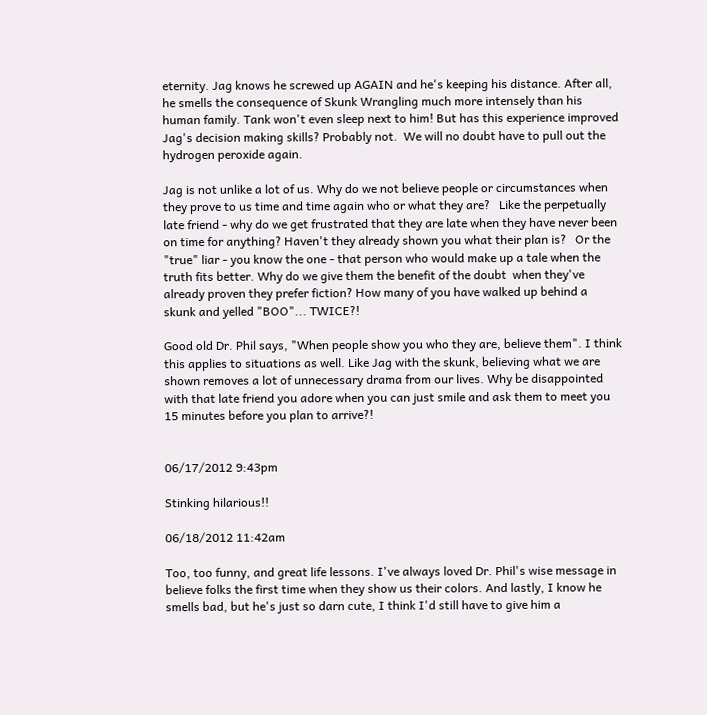eternity. Jag knows he screwed up AGAIN and he's keeping his distance. After all, he smells the consequence of Skunk Wrangling much more intensely than his human family. Tank won't even sleep next to him! But has this experience improved Jag's decision making skills? Probably not.  We will no doubt have to pull out the hydrogen peroxide again.

Jag is not unlike a lot of us. Why do we not believe people or circumstances when they prove to us time and time again who or what they are?   Like the perpetually late friend - why do we get frustrated that they are late when they have never been on time for anything? Haven't they already shown you what their plan is?   Or the "true" liar - you know the one - that person who would make up a tale when the truth fits better. Why do we give them the benefit of the doubt  when they've already proven they prefer fiction? How many of you have walked up behind a skunk and yelled "BOO"... TWICE?!

Good old Dr. Phil says, "When people show you who they are, believe them". I think this applies to situations as well. Like Jag with the skunk, believing what we are shown removes a lot of unnecessary drama from our lives. Why be disappointed with that late friend you adore when you can just smile and ask them to meet you 15 minutes before you plan to arrive?!


06/17/2012 9:43pm

Stinking hilarious!!

06/18/2012 11:42am

Too, too funny, and great life lessons. I've always loved Dr. Phil's wise message in believe folks the first time when they show us their colors. And lastly, I know he smells bad, but he's just so darn cute, I think I'd still have to give him a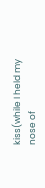kiss(while I held my nose of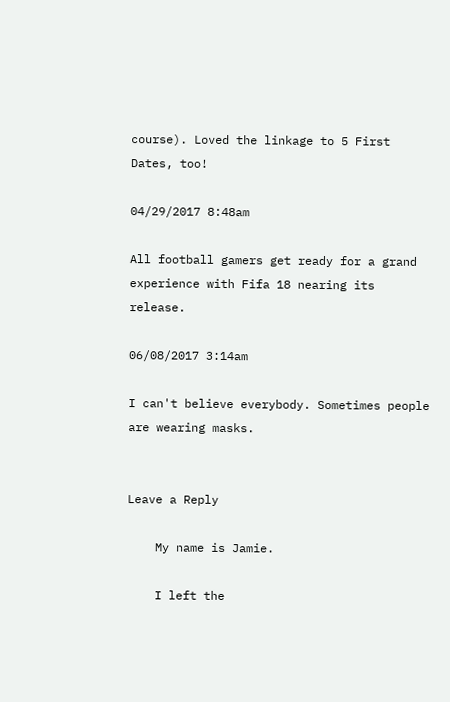course). Loved the linkage to 5 First Dates, too!

04/29/2017 8:48am

All football gamers get ready for a grand experience with Fifa 18 nearing its release.

06/08/2017 3:14am

I can't believe everybody. Sometimes people are wearing masks.


Leave a Reply

    My name is Jamie.

    I left the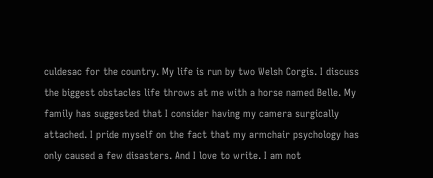culdesac for the country. My life is run by two Welsh Corgis. I discuss the biggest obstacles life throws at me with a horse named Belle. My family has suggested that I consider having my camera surgically attached. I pride myself on the fact that my armchair psychology has only caused a few disasters. And I love to write. I am not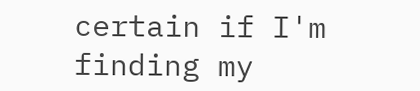certain if I'm finding my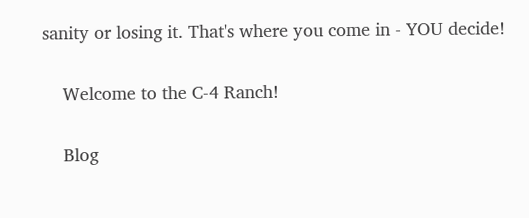sanity or losing it. That's where you come in - YOU decide!

    Welcome to the C-4 Ranch!

    Blog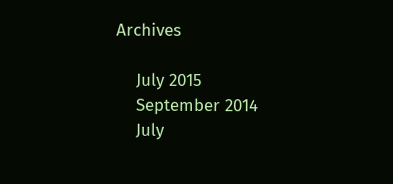Archives

    July 2015
    September 2014
    July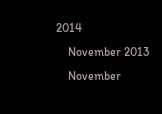2014
    November 2013
    November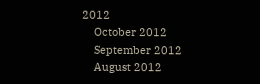2012
    October 2012
    September 2012
    August 2012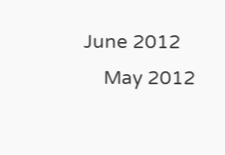June 2012
    May 2012